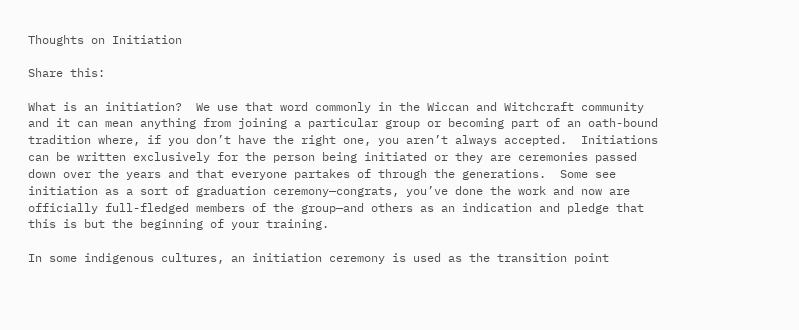Thoughts on Initiation

Share this:

What is an initiation?  We use that word commonly in the Wiccan and Witchcraft community and it can mean anything from joining a particular group or becoming part of an oath-bound tradition where, if you don’t have the right one, you aren’t always accepted.  Initiations can be written exclusively for the person being initiated or they are ceremonies passed down over the years and that everyone partakes of through the generations.  Some see initiation as a sort of graduation ceremony—congrats, you’ve done the work and now are officially full-fledged members of the group—and others as an indication and pledge that this is but the beginning of your training.

In some indigenous cultures, an initiation ceremony is used as the transition point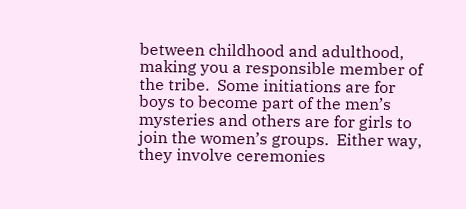between childhood and adulthood, making you a responsible member of the tribe.  Some initiations are for boys to become part of the men’s mysteries and others are for girls to join the women’s groups.  Either way, they involve ceremonies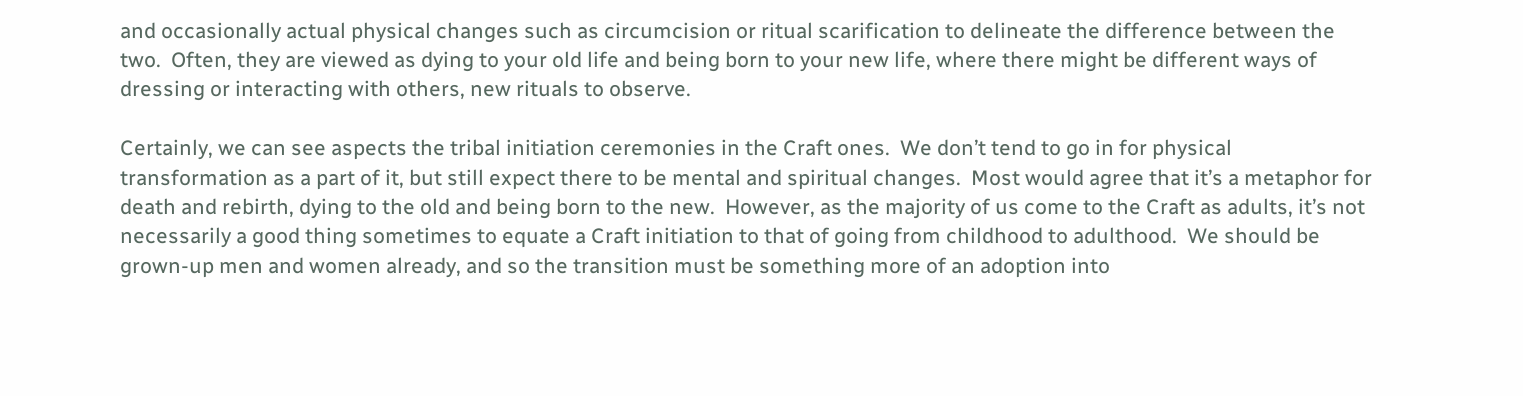and occasionally actual physical changes such as circumcision or ritual scarification to delineate the difference between the two.  Often, they are viewed as dying to your old life and being born to your new life, where there might be different ways of dressing or interacting with others, new rituals to observe.

Certainly, we can see aspects the tribal initiation ceremonies in the Craft ones.  We don’t tend to go in for physical transformation as a part of it, but still expect there to be mental and spiritual changes.  Most would agree that it’s a metaphor for death and rebirth, dying to the old and being born to the new.  However, as the majority of us come to the Craft as adults, it’s not necessarily a good thing sometimes to equate a Craft initiation to that of going from childhood to adulthood.  We should be grown-up men and women already, and so the transition must be something more of an adoption into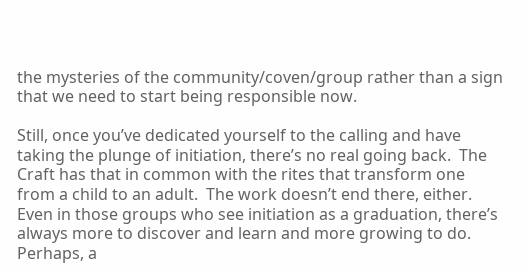the mysteries of the community/coven/group rather than a sign that we need to start being responsible now.

Still, once you’ve dedicated yourself to the calling and have taking the plunge of initiation, there’s no real going back.  The Craft has that in common with the rites that transform one from a child to an adult.  The work doesn’t end there, either.  Even in those groups who see initiation as a graduation, there’s always more to discover and learn and more growing to do.  Perhaps, a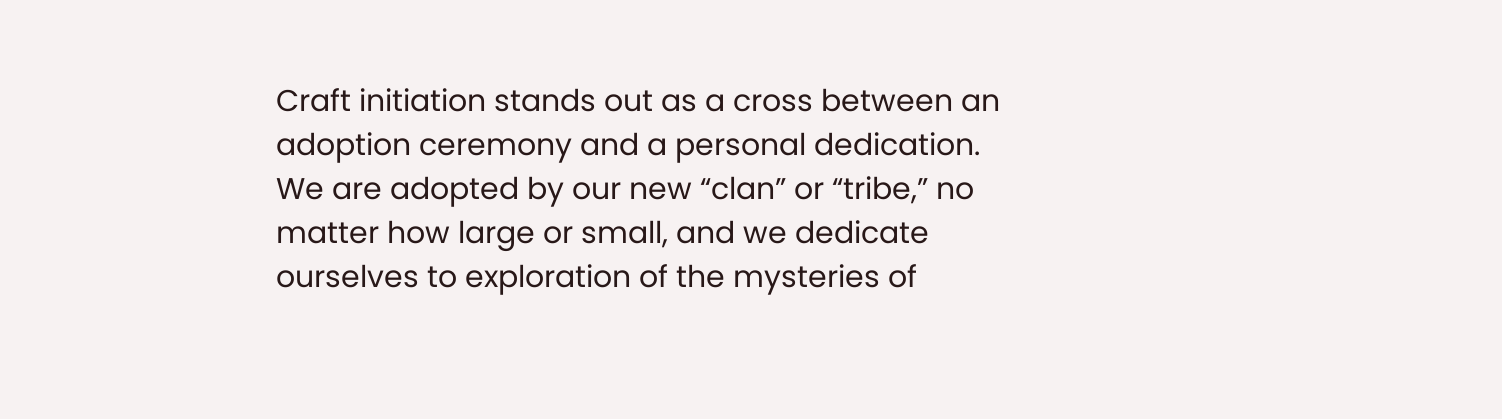Craft initiation stands out as a cross between an adoption ceremony and a personal dedication.  We are adopted by our new “clan” or “tribe,” no matter how large or small, and we dedicate ourselves to exploration of the mysteries of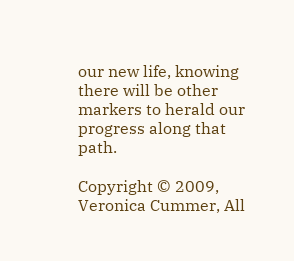our new life, knowing there will be other markers to herald our progress along that path.

Copyright © 2009, Veronica Cummer, All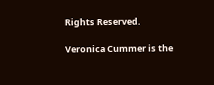Rights Reserved.

Veronica Cummer is the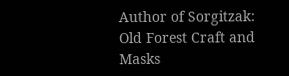Author of Sorgitzak: Old Forest Craft and Masks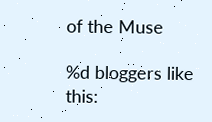of the Muse

%d bloggers like this: